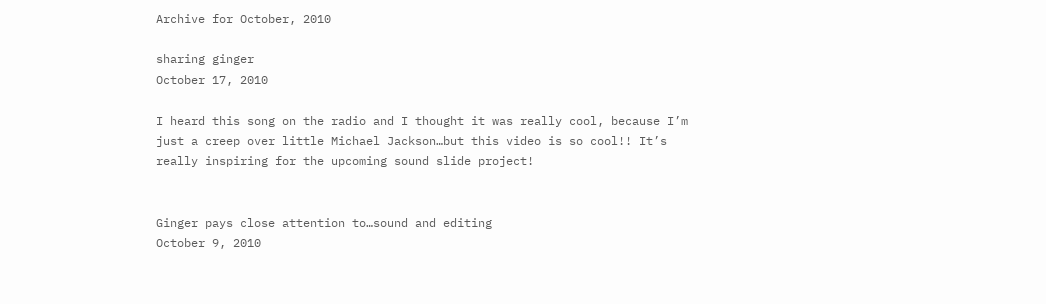Archive for October, 2010

sharing ginger
October 17, 2010

I heard this song on the radio and I thought it was really cool, because I’m just a creep over little Michael Jackson…but this video is so cool!! It’s really inspiring for the upcoming sound slide project!


Ginger pays close attention to…sound and editing
October 9, 2010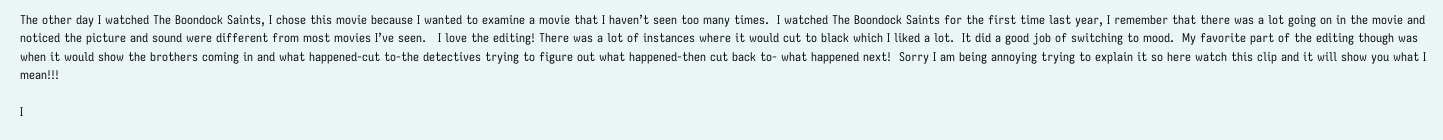The other day I watched The Boondock Saints, I chose this movie because I wanted to examine a movie that I haven’t seen too many times.  I watched The Boondock Saints for the first time last year, I remember that there was a lot going on in the movie and noticed the picture and sound were different from most movies I’ve seen.   I love the editing! There was a lot of instances where it would cut to black which I liked a lot.  It did a good job of switching to mood.  My favorite part of the editing though was when it would show the brothers coming in and what happened-cut to-the detectives trying to figure out what happened-then cut back to- what happened next!  Sorry I am being annoying trying to explain it so here watch this clip and it will show you what I mean!!!

I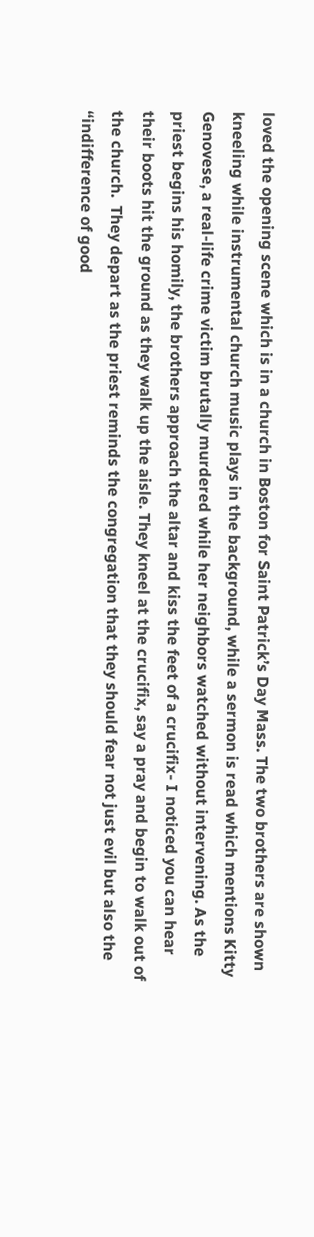loved the opening scene which is in a church in Boston for Saint Patrick’s Day Mass. The two brothers are shown kneeling while instrumental church music plays in the background, while a sermon is read which mentions Kitty Genovese, a real-life crime victim brutally murdered while her neighbors watched without intervening. As the priest begins his homily, the brothers approach the altar and kiss the feet of a crucifix- I noticed you can hear their boots hit the ground as they walk up the aisle. They kneel at the crucifix, say a pray and begin to walk out of the church.  They depart as the priest reminds the congregation that they should fear not just evil but also the “indifference of good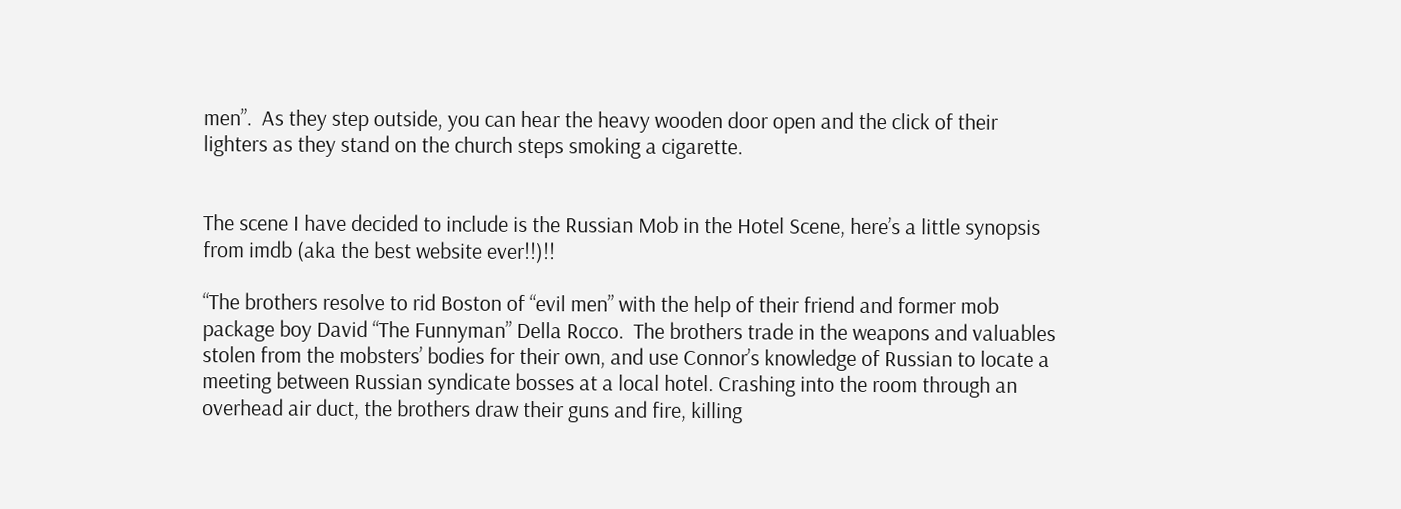men”.  As they step outside, you can hear the heavy wooden door open and the click of their lighters as they stand on the church steps smoking a cigarette.


The scene I have decided to include is the Russian Mob in the Hotel Scene, here’s a little synopsis from imdb (aka the best website ever!!)!!

“The brothers resolve to rid Boston of “evil men” with the help of their friend and former mob package boy David “The Funnyman” Della Rocco.  The brothers trade in the weapons and valuables stolen from the mobsters’ bodies for their own, and use Connor’s knowledge of Russian to locate a meeting between Russian syndicate bosses at a local hotel. Crashing into the room through an overhead air duct, the brothers draw their guns and fire, killing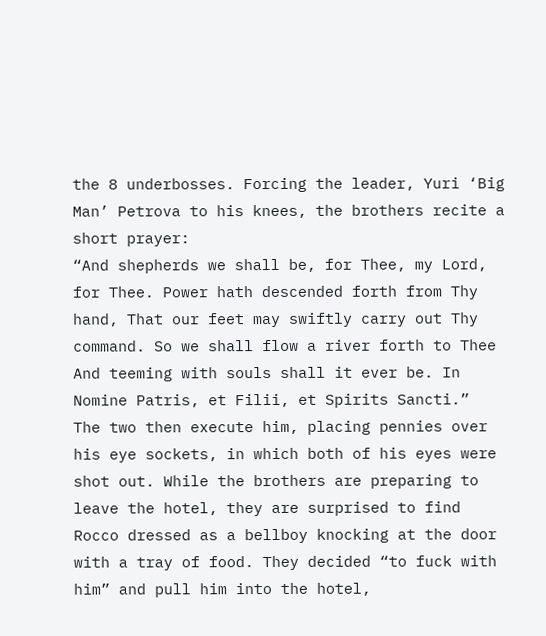the 8 underbosses. Forcing the leader, Yuri ‘Big Man’ Petrova to his knees, the brothers recite a short prayer:
“And shepherds we shall be, for Thee, my Lord, for Thee. Power hath descended forth from Thy hand, That our feet may swiftly carry out Thy command. So we shall flow a river forth to Thee And teeming with souls shall it ever be. In Nomine Patris, et Filii, et Spirits Sancti.”
The two then execute him, placing pennies over his eye sockets, in which both of his eyes were shot out. While the brothers are preparing to leave the hotel, they are surprised to find Rocco dressed as a bellboy knocking at the door with a tray of food. They decided “to fuck with him” and pull him into the hotel,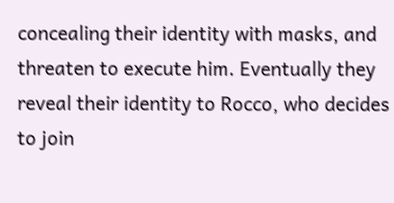concealing their identity with masks, and threaten to execute him. Eventually they reveal their identity to Rocco, who decides to join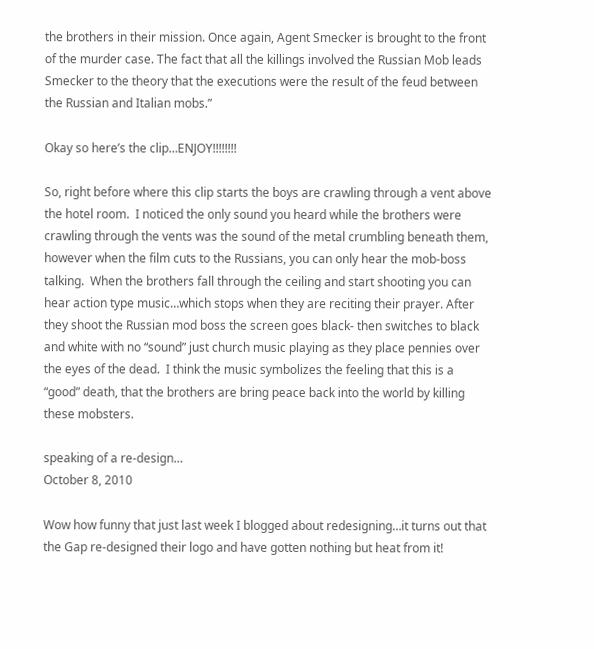the brothers in their mission. Once again, Agent Smecker is brought to the front of the murder case. The fact that all the killings involved the Russian Mob leads Smecker to the theory that the executions were the result of the feud between the Russian and Italian mobs.”

Okay so here’s the clip…ENJOY!!!!!!!!

So, right before where this clip starts the boys are crawling through a vent above the hotel room.  I noticed the only sound you heard while the brothers were crawling through the vents was the sound of the metal crumbling beneath them, however when the film cuts to the Russians, you can only hear the mob-boss talking.  When the brothers fall through the ceiling and start shooting you can hear action type music…which stops when they are reciting their prayer. After they shoot the Russian mod boss the screen goes black- then switches to black and white with no “sound” just church music playing as they place pennies over the eyes of the dead.  I think the music symbolizes the feeling that this is a “good” death, that the brothers are bring peace back into the world by killing these mobsters.

speaking of a re-design…
October 8, 2010

Wow how funny that just last week I blogged about redesigning…it turns out that the Gap re-designed their logo and have gotten nothing but heat from it!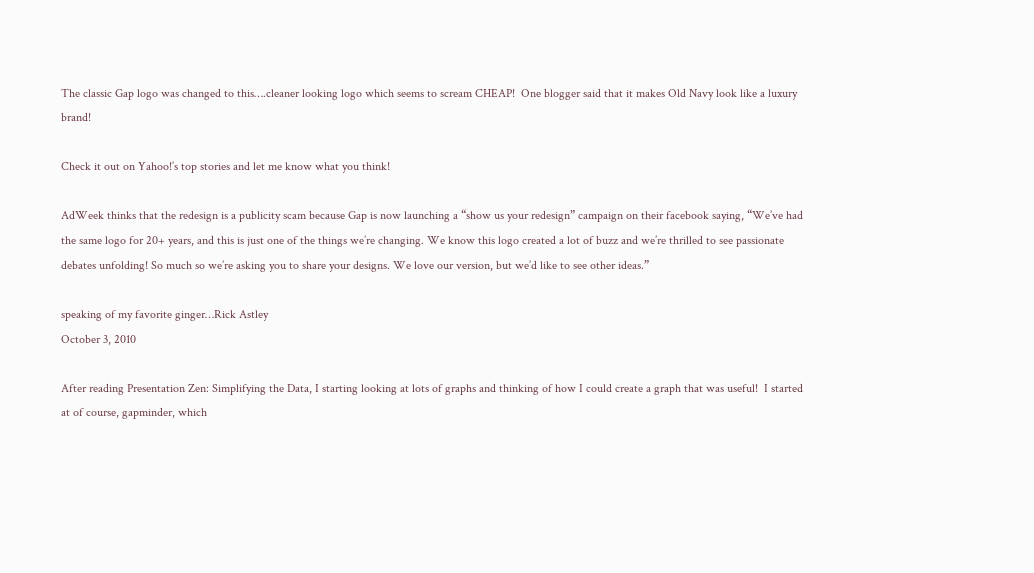The classic Gap logo was changed to this….cleaner looking logo which seems to scream CHEAP!  One blogger said that it makes Old Navy look like a luxury brand!

Check it out on Yahoo!’s top stories and let me know what you think!

AdWeek thinks that the redesign is a publicity scam because Gap is now launching a “show us your redesign” campaign on their facebook saying, “We’ve had the same logo for 20+ years, and this is just one of the things we’re changing. We know this logo created a lot of buzz and we’re thrilled to see passionate debates unfolding! So much so we’re asking you to share your designs. We love our version, but we’d like to see other ideas.”

speaking of my favorite ginger…Rick Astley
October 3, 2010

After reading Presentation Zen: Simplifying the Data, I starting looking at lots of graphs and thinking of how I could create a graph that was useful!  I started at of course, gapminder, which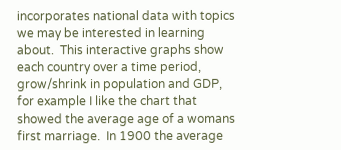incorporates national data with topics we may be interested in learning about.  This interactive graphs show each country over a time period, grow/shrink in population and GDP, for example I like the chart that showed the average age of a womans first marriage.  In 1900 the average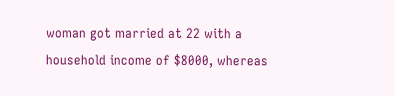woman got married at 22 with a household income of $8000, whereas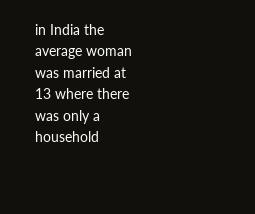in India the average woman was married at 13 where there was only a household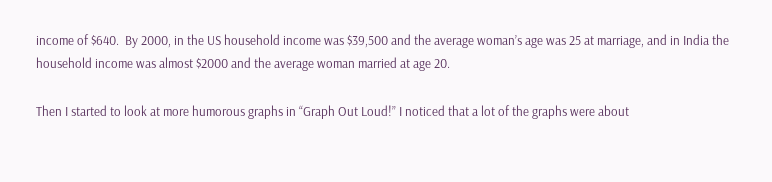income of $640.  By 2000, in the US household income was $39,500 and the average woman’s age was 25 at marriage, and in India the household income was almost $2000 and the average woman married at age 20.

Then I started to look at more humorous graphs in “Graph Out Loud!” I noticed that a lot of the graphs were about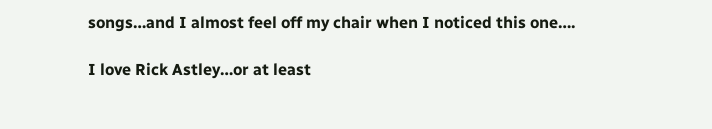songs…and I almost feel off my chair when I noticed this one….

I love Rick Astley…or at least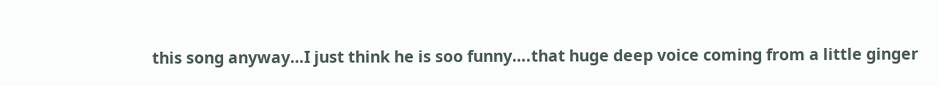this song anyway…I just think he is soo funny….that huge deep voice coming from a little ginger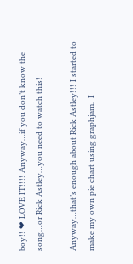boy!! ❤ LOVE IT!!!! Anyway…if you don’t know the song…or Rick Astley…you need to watch this!

Anyway…that’s enough about Rick Astley!!! I started to make my own pie chart using graphjam.  I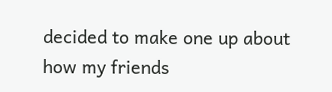decided to make one up about how my friends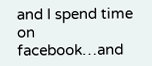and I spend time on facebook…and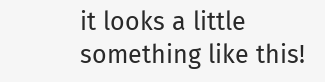it looks a little something like this!